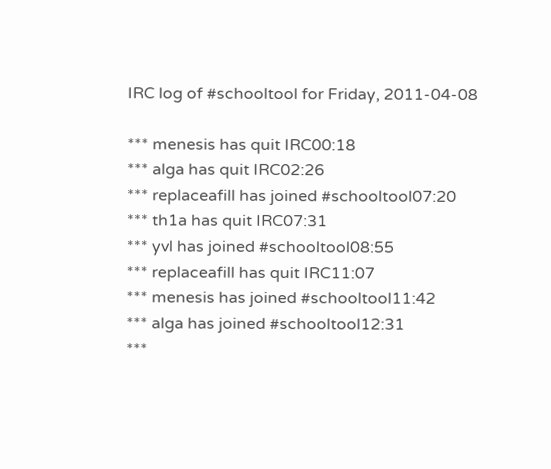IRC log of #schooltool for Friday, 2011-04-08

*** menesis has quit IRC00:18
*** alga has quit IRC02:26
*** replaceafill has joined #schooltool07:20
*** th1a has quit IRC07:31
*** yvl has joined #schooltool08:55
*** replaceafill has quit IRC11:07
*** menesis has joined #schooltool11:42
*** alga has joined #schooltool12:31
***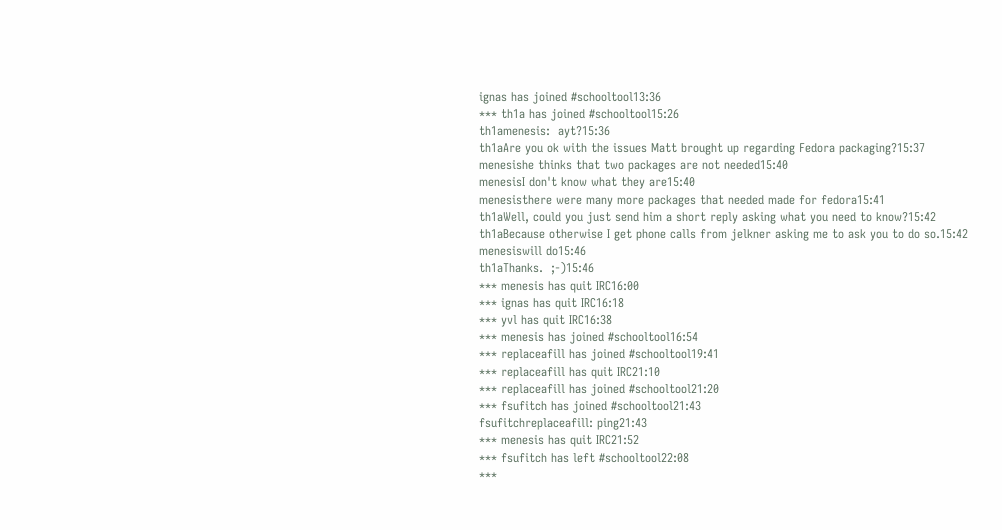ignas has joined #schooltool13:36
*** th1a has joined #schooltool15:26
th1amenesis:  ayt?15:36
th1aAre you ok with the issues Matt brought up regarding Fedora packaging?15:37
menesishe thinks that two packages are not needed15:40
menesisI don't know what they are15:40
menesisthere were many more packages that needed made for fedora15:41
th1aWell, could you just send him a short reply asking what you need to know?15:42
th1aBecause otherwise I get phone calls from jelkner asking me to ask you to do so.15:42
menesiswill do15:46
th1aThanks.  ;-)15:46
*** menesis has quit IRC16:00
*** ignas has quit IRC16:18
*** yvl has quit IRC16:38
*** menesis has joined #schooltool16:54
*** replaceafill has joined #schooltool19:41
*** replaceafill has quit IRC21:10
*** replaceafill has joined #schooltool21:20
*** fsufitch has joined #schooltool21:43
fsufitchreplaceafill: ping21:43
*** menesis has quit IRC21:52
*** fsufitch has left #schooltool22:08
***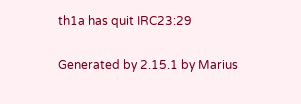th1a has quit IRC23:29

Generated by 2.15.1 by Marius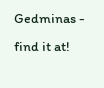Gedminas - find it at!